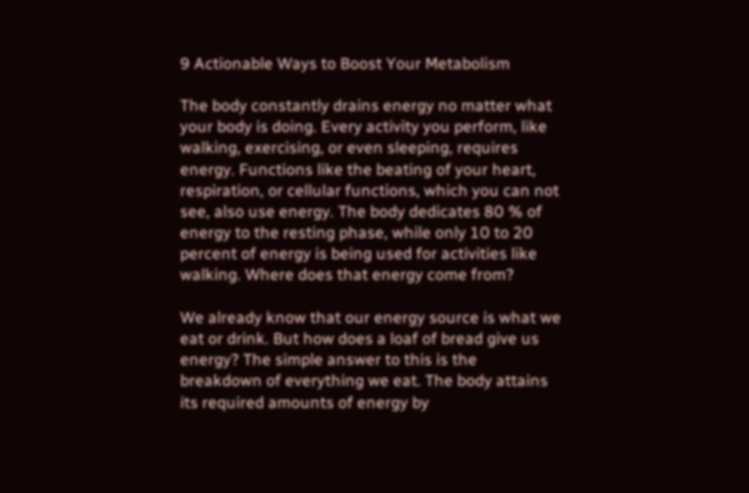9 Actionable Ways to Boost Your Metabolism

The body constantly drains energy no matter what your body is doing. Every activity you perform, like walking, exercising, or even sleeping, requires energy. Functions like the beating of your heart, respiration, or cellular functions, which you can not see, also use energy. The body dedicates 80 % of energy to the resting phase, while only 10 to 20 percent of energy is being used for activities like walking. Where does that energy come from?

We already know that our energy source is what we eat or drink. But how does a loaf of bread give us energy? The simple answer to this is the breakdown of everything we eat. The body attains its required amounts of energy by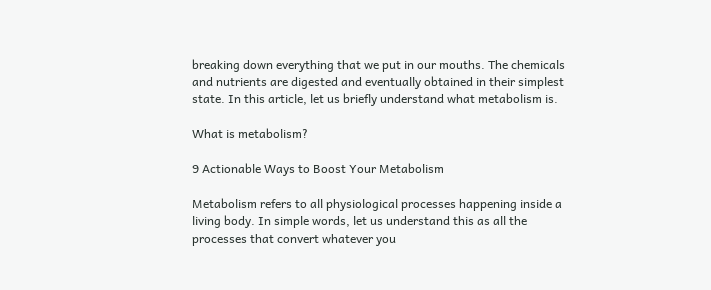breaking down everything that we put in our mouths. The chemicals and nutrients are digested and eventually obtained in their simplest state. In this article, let us briefly understand what metabolism is.

What is metabolism?

9 Actionable Ways to Boost Your Metabolism

Metabolism refers to all physiological processes happening inside a living body. In simple words, let us understand this as all the processes that convert whatever you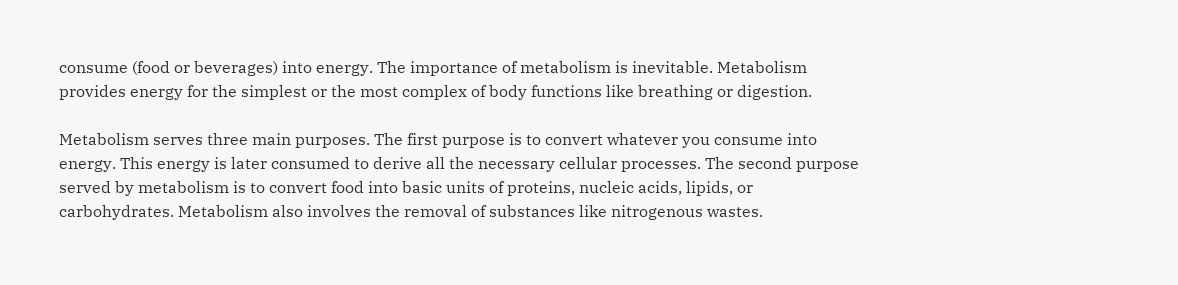consume (food or beverages) into energy. The importance of metabolism is inevitable. Metabolism provides energy for the simplest or the most complex of body functions like breathing or digestion.

Metabolism serves three main purposes. The first purpose is to convert whatever you consume into energy. This energy is later consumed to derive all the necessary cellular processes. The second purpose served by metabolism is to convert food into basic units of proteins, nucleic acids, lipids, or carbohydrates. Metabolism also involves the removal of substances like nitrogenous wastes.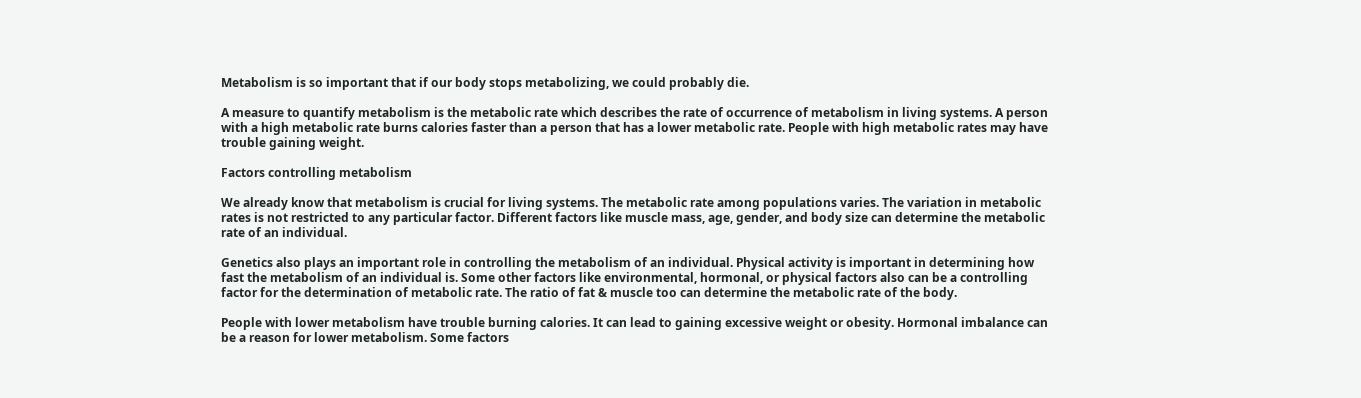Metabolism is so important that if our body stops metabolizing, we could probably die.

A measure to quantify metabolism is the metabolic rate which describes the rate of occurrence of metabolism in living systems. A person with a high metabolic rate burns calories faster than a person that has a lower metabolic rate. People with high metabolic rates may have trouble gaining weight.

Factors controlling metabolism

We already know that metabolism is crucial for living systems. The metabolic rate among populations varies. The variation in metabolic rates is not restricted to any particular factor. Different factors like muscle mass, age, gender, and body size can determine the metabolic rate of an individual.

Genetics also plays an important role in controlling the metabolism of an individual. Physical activity is important in determining how fast the metabolism of an individual is. Some other factors like environmental, hormonal, or physical factors also can be a controlling factor for the determination of metabolic rate. The ratio of fat & muscle too can determine the metabolic rate of the body.

People with lower metabolism have trouble burning calories. It can lead to gaining excessive weight or obesity. Hormonal imbalance can be a reason for lower metabolism. Some factors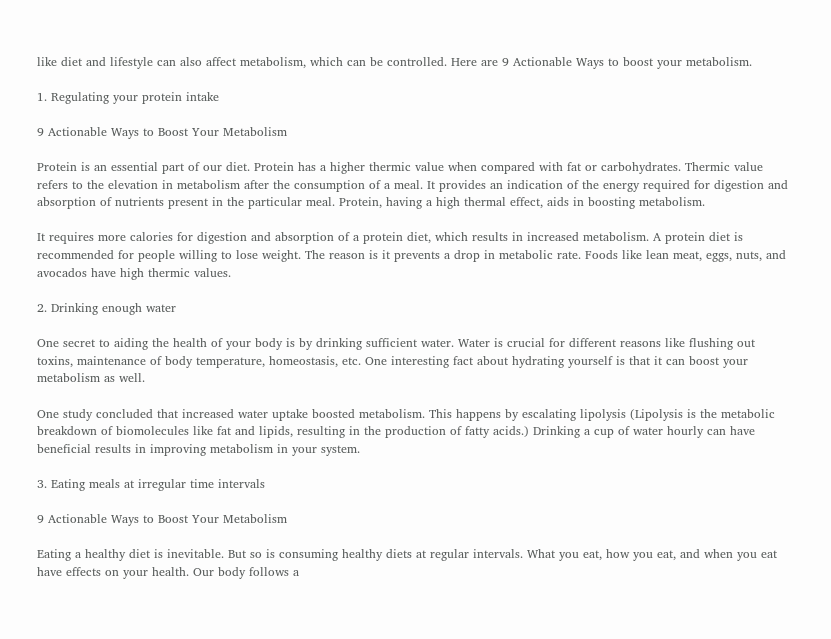like diet and lifestyle can also affect metabolism, which can be controlled. Here are 9 Actionable Ways to boost your metabolism.

1. Regulating your protein intake

9 Actionable Ways to Boost Your Metabolism

Protein is an essential part of our diet. Protein has a higher thermic value when compared with fat or carbohydrates. Thermic value refers to the elevation in metabolism after the consumption of a meal. It provides an indication of the energy required for digestion and absorption of nutrients present in the particular meal. Protein, having a high thermal effect, aids in boosting metabolism.

It requires more calories for digestion and absorption of a protein diet, which results in increased metabolism. A protein diet is recommended for people willing to lose weight. The reason is it prevents a drop in metabolic rate. Foods like lean meat, eggs, nuts, and avocados have high thermic values.

2. Drinking enough water

One secret to aiding the health of your body is by drinking sufficient water. Water is crucial for different reasons like flushing out toxins, maintenance of body temperature, homeostasis, etc. One interesting fact about hydrating yourself is that it can boost your metabolism as well.

One study concluded that increased water uptake boosted metabolism. This happens by escalating lipolysis (Lipolysis is the metabolic breakdown of biomolecules like fat and lipids, resulting in the production of fatty acids.) Drinking a cup of water hourly can have beneficial results in improving metabolism in your system.

3. Eating meals at irregular time intervals

9 Actionable Ways to Boost Your Metabolism

Eating a healthy diet is inevitable. But so is consuming healthy diets at regular intervals. What you eat, how you eat, and when you eat have effects on your health. Our body follows a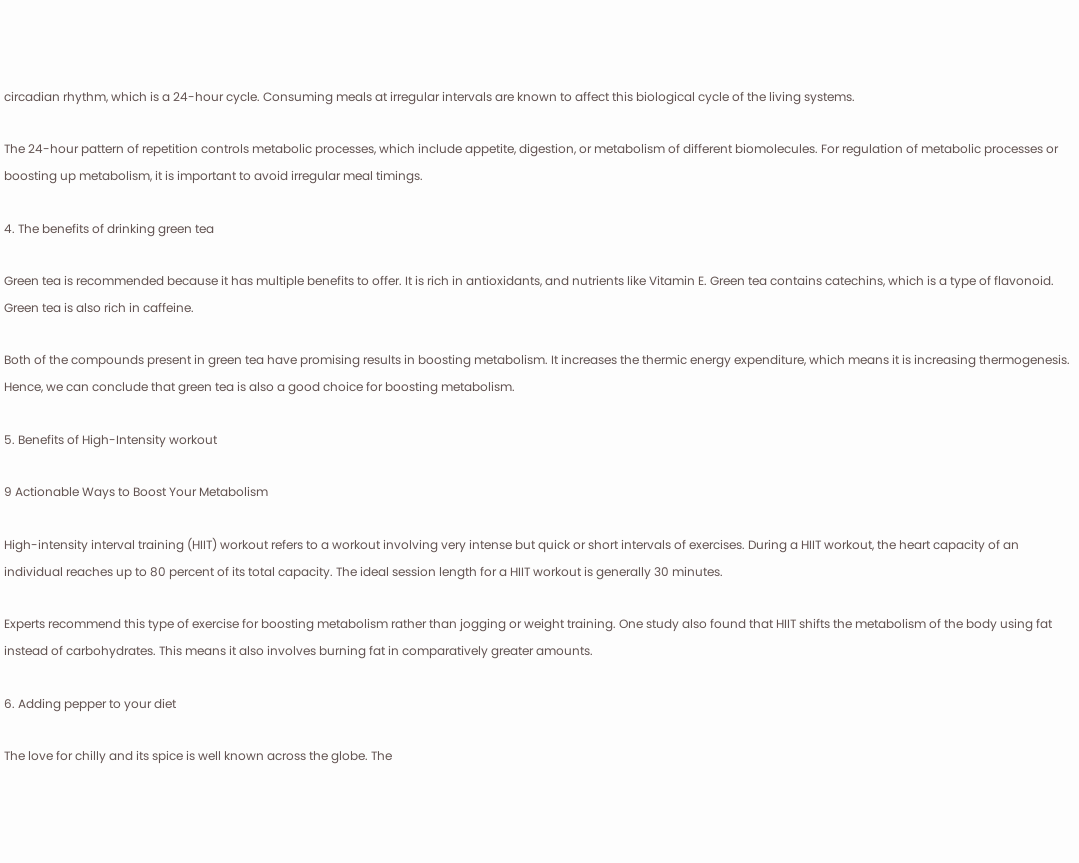circadian rhythm, which is a 24-hour cycle. Consuming meals at irregular intervals are known to affect this biological cycle of the living systems.

The 24-hour pattern of repetition controls metabolic processes, which include appetite, digestion, or metabolism of different biomolecules. For regulation of metabolic processes or boosting up metabolism, it is important to avoid irregular meal timings.

4. The benefits of drinking green tea

Green tea is recommended because it has multiple benefits to offer. It is rich in antioxidants, and nutrients like Vitamin E. Green tea contains catechins, which is a type of flavonoid. Green tea is also rich in caffeine.

Both of the compounds present in green tea have promising results in boosting metabolism. It increases the thermic energy expenditure, which means it is increasing thermogenesis. Hence, we can conclude that green tea is also a good choice for boosting metabolism.

5. Benefits of High-Intensity workout

9 Actionable Ways to Boost Your Metabolism

High-intensity interval training (HIIT) workout refers to a workout involving very intense but quick or short intervals of exercises. During a HIIT workout, the heart capacity of an individual reaches up to 80 percent of its total capacity. The ideal session length for a HIIT workout is generally 30 minutes.

Experts recommend this type of exercise for boosting metabolism rather than jogging or weight training. One study also found that HIIT shifts the metabolism of the body using fat instead of carbohydrates. This means it also involves burning fat in comparatively greater amounts.

6. Adding pepper to your diet

The love for chilly and its spice is well known across the globe. The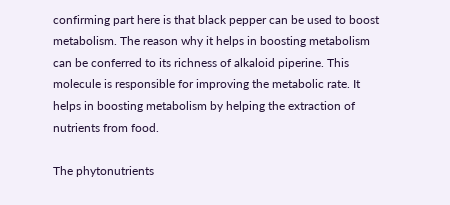confirming part here is that black pepper can be used to boost metabolism. The reason why it helps in boosting metabolism can be conferred to its richness of alkaloid piperine. This molecule is responsible for improving the metabolic rate. It helps in boosting metabolism by helping the extraction of nutrients from food.

The phytonutrients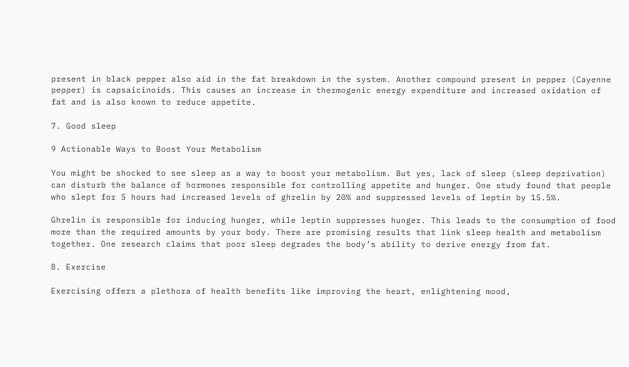present in black pepper also aid in the fat breakdown in the system. Another compound present in pepper (Cayenne pepper) is capsaicinoids. This causes an increase in thermogenic energy expenditure and increased oxidation of fat and is also known to reduce appetite.

7. Good sleep

9 Actionable Ways to Boost Your Metabolism

You might be shocked to see sleep as a way to boost your metabolism. But yes, lack of sleep (sleep deprivation) can disturb the balance of hormones responsible for controlling appetite and hunger. One study found that people who slept for 5 hours had increased levels of ghrelin by 20% and suppressed levels of leptin by 15.5%.

Ghrelin is responsible for inducing hunger, while leptin suppresses hunger. This leads to the consumption of food more than the required amounts by your body. There are promising results that link sleep health and metabolism together. One research claims that poor sleep degrades the body’s ability to derive energy from fat.

8. Exercise

Exercising offers a plethora of health benefits like improving the heart, enlightening mood,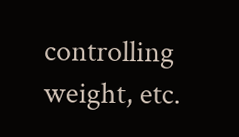controlling weight, etc.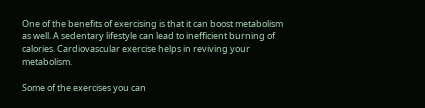One of the benefits of exercising is that it can boost metabolism as well. A sedentary lifestyle can lead to inefficient burning of calories. Cardiovascular exercise helps in reviving your metabolism.

Some of the exercises you can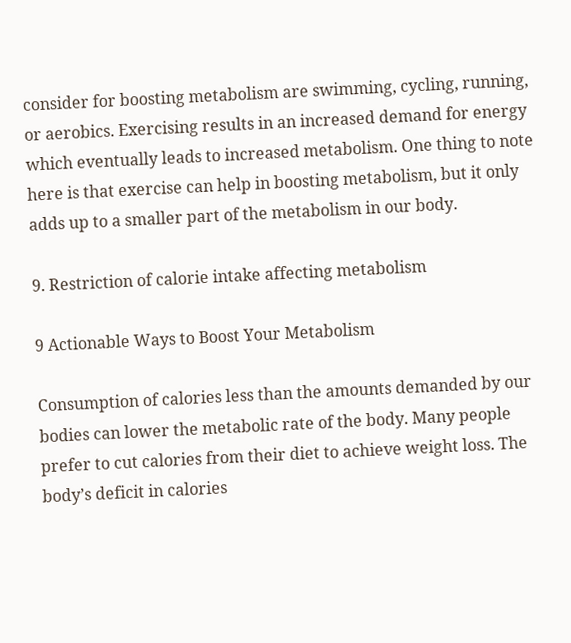consider for boosting metabolism are swimming, cycling, running, or aerobics. Exercising results in an increased demand for energy which eventually leads to increased metabolism. One thing to note here is that exercise can help in boosting metabolism, but it only adds up to a smaller part of the metabolism in our body.

9. Restriction of calorie intake affecting metabolism

9 Actionable Ways to Boost Your Metabolism

Consumption of calories less than the amounts demanded by our bodies can lower the metabolic rate of the body. Many people prefer to cut calories from their diet to achieve weight loss. The body’s deficit in calories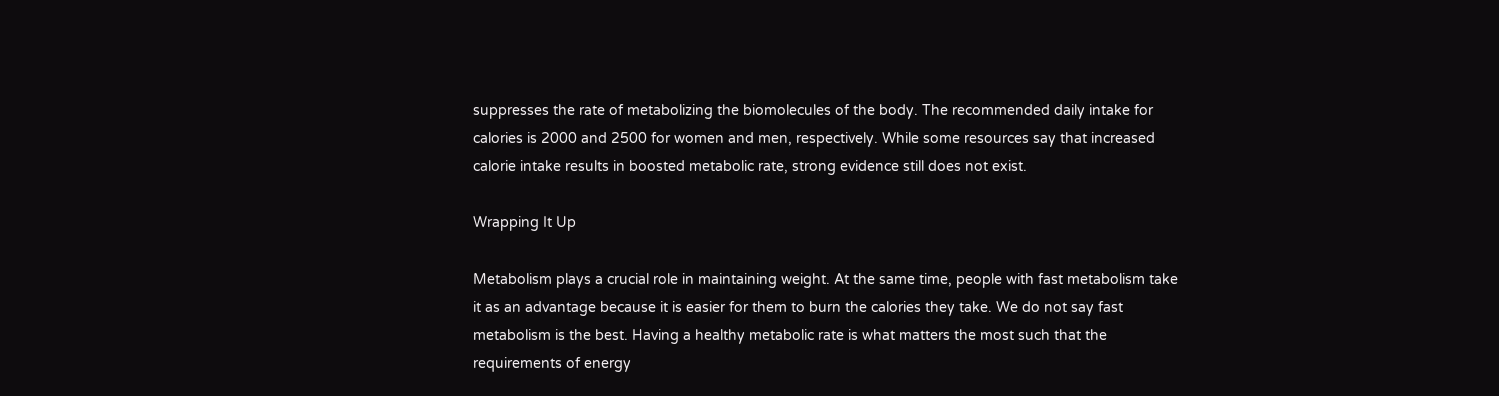suppresses the rate of metabolizing the biomolecules of the body. The recommended daily intake for calories is 2000 and 2500 for women and men, respectively. While some resources say that increased calorie intake results in boosted metabolic rate, strong evidence still does not exist.

Wrapping It Up

Metabolism plays a crucial role in maintaining weight. At the same time, people with fast metabolism take it as an advantage because it is easier for them to burn the calories they take. We do not say fast metabolism is the best. Having a healthy metabolic rate is what matters the most such that the requirements of energy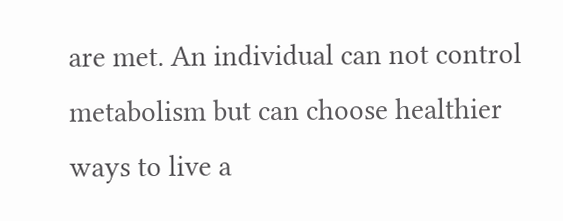are met. An individual can not control metabolism but can choose healthier ways to live a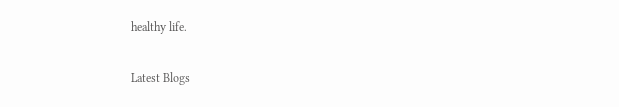healthy life.

Latest Blogs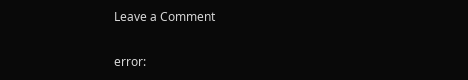Leave a Comment

error: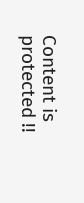Content is protected !!